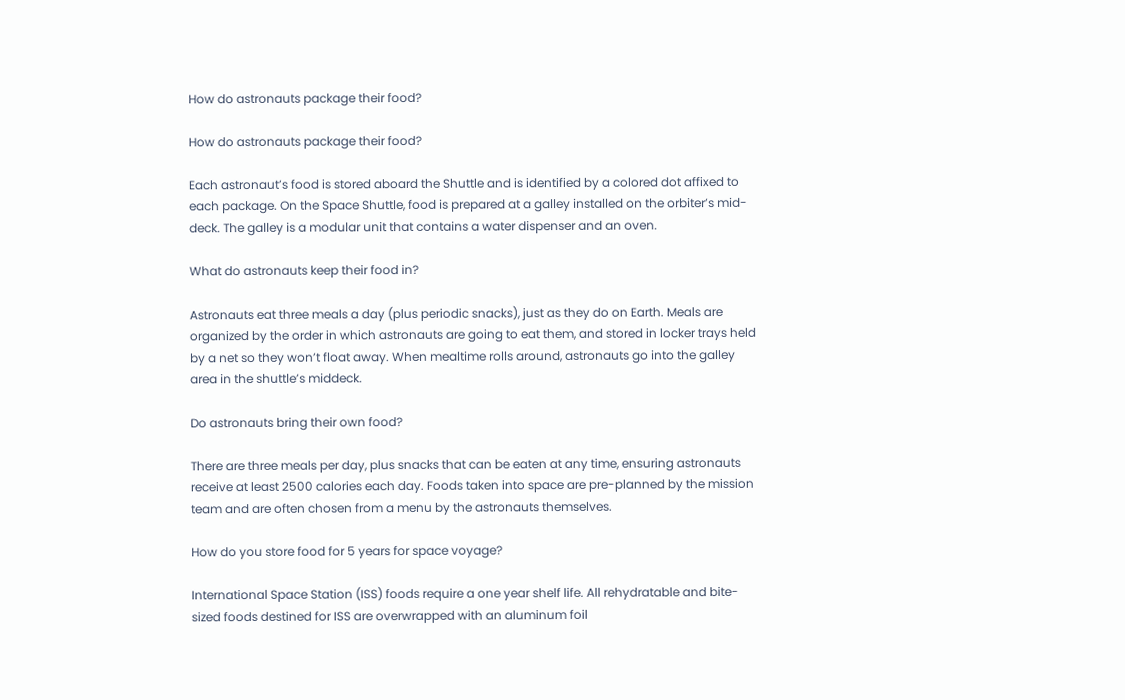How do astronauts package their food?

How do astronauts package their food?

Each astronaut’s food is stored aboard the Shuttle and is identified by a colored dot affixed to each package. On the Space Shuttle, food is prepared at a galley installed on the orbiter’s mid-deck. The galley is a modular unit that contains a water dispenser and an oven.

What do astronauts keep their food in?

Astronauts eat three meals a day (plus periodic snacks), just as they do on Earth. Meals are organized by the order in which astronauts are going to eat them, and stored in locker trays held by a net so they won’t float away. When mealtime rolls around, astronauts go into the galley area in the shuttle’s middeck.

Do astronauts bring their own food?

There are three meals per day, plus snacks that can be eaten at any time, ensuring astronauts receive at least 2500 calories each day. Foods taken into space are pre-planned by the mission team and are often chosen from a menu by the astronauts themselves.

How do you store food for 5 years for space voyage?

International Space Station (ISS) foods require a one year shelf life. All rehydratable and bite-sized foods destined for ISS are overwrapped with an aluminum foil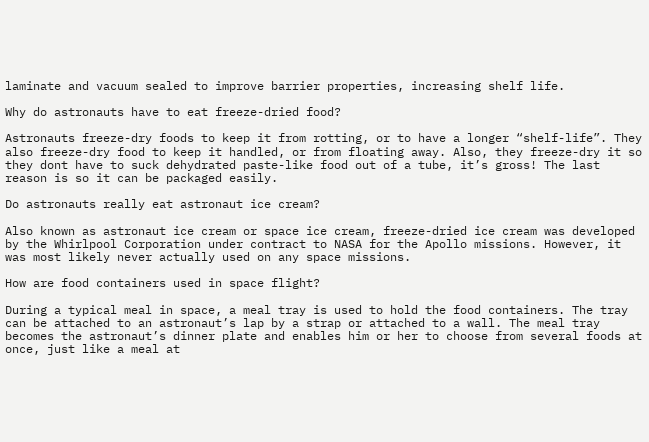laminate and vacuum sealed to improve barrier properties, increasing shelf life.

Why do astronauts have to eat freeze-dried food?

Astronauts freeze-dry foods to keep it from rotting, or to have a longer “shelf-life”. They also freeze-dry food to keep it handled, or from floating away. Also, they freeze-dry it so they dont have to suck dehydrated paste-like food out of a tube, it’s gross! The last reason is so it can be packaged easily.

Do astronauts really eat astronaut ice cream?

Also known as astronaut ice cream or space ice cream, freeze-dried ice cream was developed by the Whirlpool Corporation under contract to NASA for the Apollo missions. However, it was most likely never actually used on any space missions.

How are food containers used in space flight?

During a typical meal in space, a meal tray is used to hold the food containers. The tray can be attached to an astronaut’s lap by a strap or attached to a wall. The meal tray becomes the astronaut’s dinner plate and enables him or her to choose from several foods at once, just like a meal at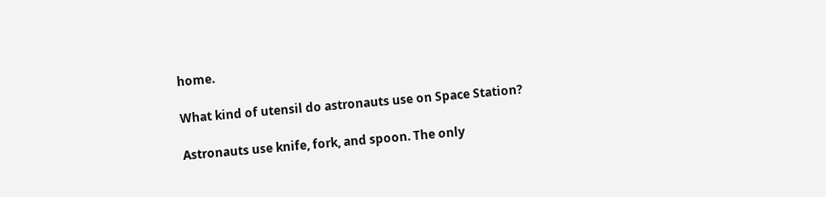home.

What kind of utensil do astronauts use on Space Station?

Astronauts use knife, fork, and spoon. The only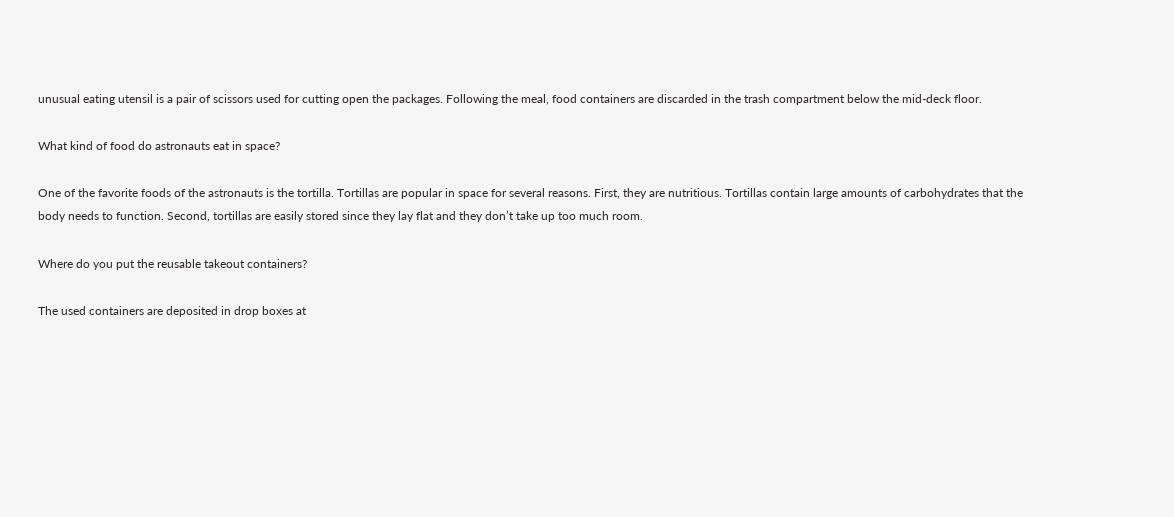unusual eating utensil is a pair of scissors used for cutting open the packages. Following the meal, food containers are discarded in the trash compartment below the mid-deck floor.

What kind of food do astronauts eat in space?

One of the favorite foods of the astronauts is the tortilla. Tortillas are popular in space for several reasons. First, they are nutritious. Tortillas contain large amounts of carbohydrates that the body needs to function. Second, tortillas are easily stored since they lay flat and they don’t take up too much room.

Where do you put the reusable takeout containers?

The used containers are deposited in drop boxes at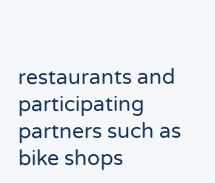restaurants and participating partners such as bike shops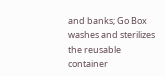and banks; Go Box washes and sterilizes the reusable container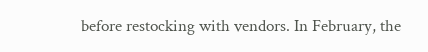before restocking with vendors. In February, the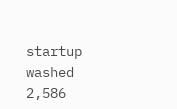startup washed 2,586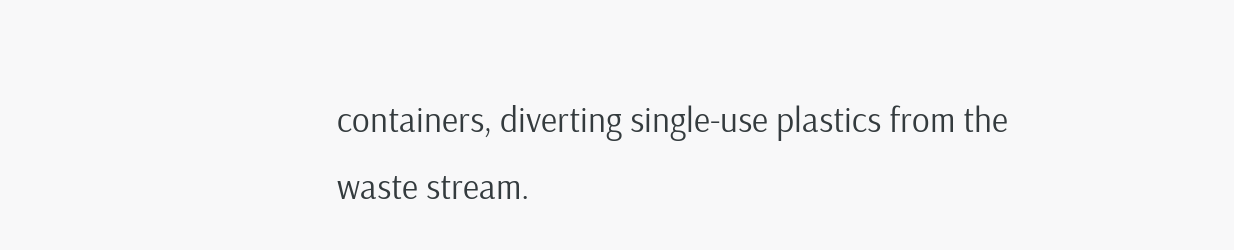containers, diverting single-use plastics from the waste stream.